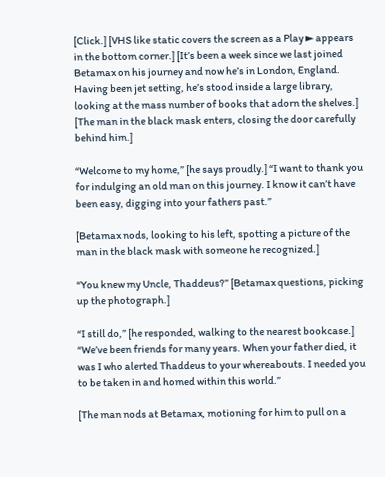[Click.] [VHS like static covers the screen as a Play ► appears in the bottom corner.] [It’s been a week since we last joined Betamax on his journey and now he’s in London, England. Having been jet setting, he’s stood inside a large library, looking at the mass number of books that adorn the shelves.] [The man in the black mask enters, closing the door carefully behind him.]

“Welcome to my home,” [he says proudly.] “I want to thank you for indulging an old man on this journey. I know it can’t have been easy, digging into your fathers past.”

[Betamax nods, looking to his left, spotting a picture of the man in the black mask with someone he recognized.]

“You knew my Uncle, Thaddeus?” [Betamax questions, picking up the photograph.]

“I still do,” [he responded, walking to the nearest bookcase.] “We’ve been friends for many years. When your father died, it was I who alerted Thaddeus to your whereabouts. I needed you to be taken in and homed within this world.”

[The man nods at Betamax, motioning for him to pull on a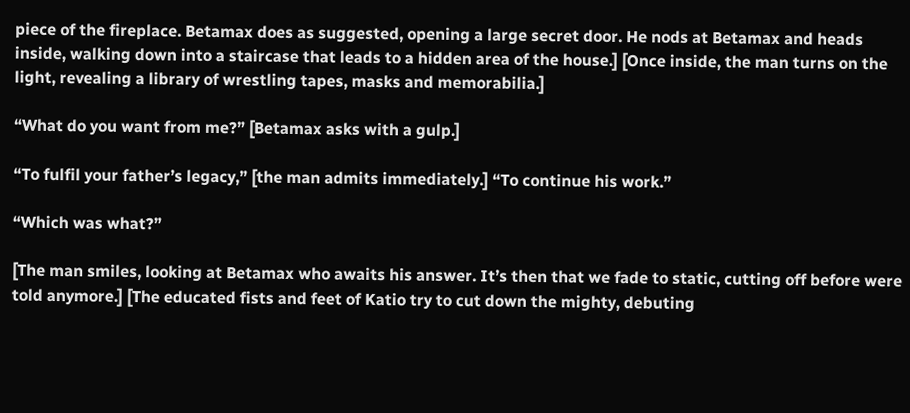piece of the fireplace. Betamax does as suggested, opening a large secret door. He nods at Betamax and heads inside, walking down into a staircase that leads to a hidden area of the house.] [Once inside, the man turns on the light, revealing a library of wrestling tapes, masks and memorabilia.]

“What do you want from me?” [Betamax asks with a gulp.]

“To fulfil your father’s legacy,” [the man admits immediately.] “To continue his work.”

“Which was what?”

[The man smiles, looking at Betamax who awaits his answer. It’s then that we fade to static, cutting off before were told anymore.] [The educated fists and feet of Katio try to cut down the mighty, debuting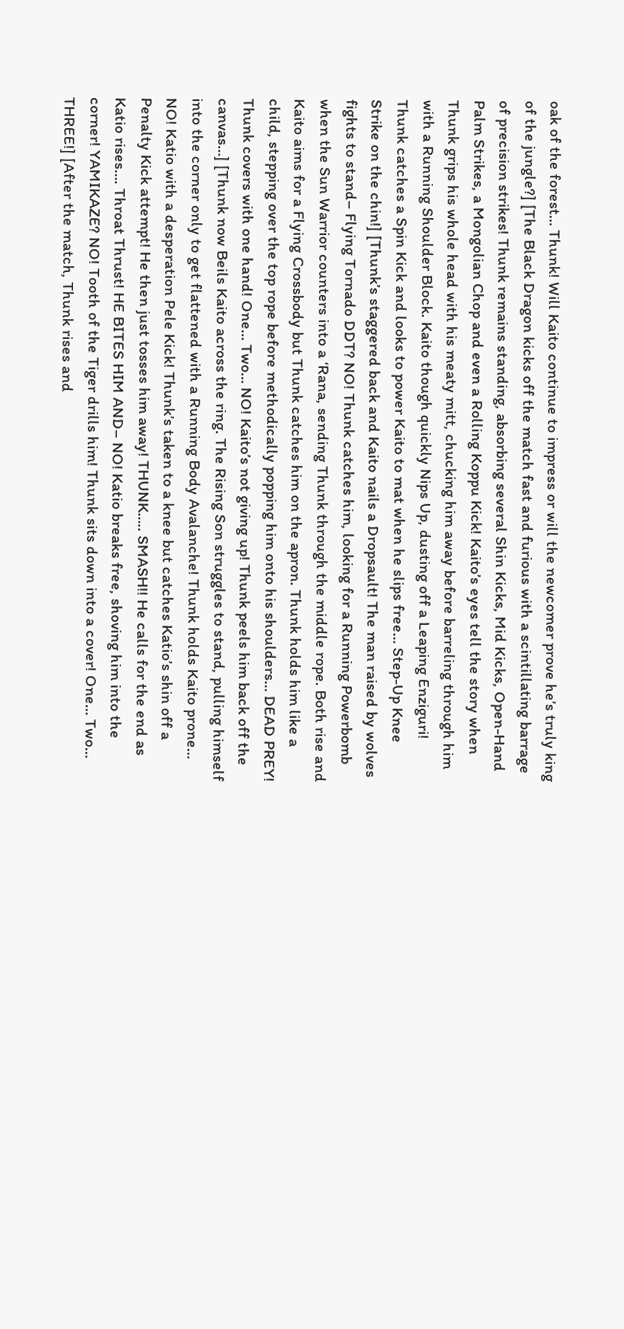oak of the forest… Thunk! Will Kaito continue to impress or will the newcomer prove he’s truly king of the jungle?] [The Black Dragon kicks off the match fast and furious with a scintillating barrage of precision strikes! Thunk remains standing, absorbing several Shin Kicks, Mid Kicks, Open-Hand Palm Strikes, a Mongolian Chop and even a Rolling Koppu Kick! Kaito’s eyes tell the story when Thunk grips his whole head with his meaty mitt, chucking him away before barreling through him with a Running Shoulder Block. Kaito though quickly Nips Up, dusting off a Leaping Enziguri! Thunk catches a Spin Kick and looks to power Kaito to mat when he slips free… Step-Up Knee Strike on the chin!] [Thunk’s staggered back and Kaito nails a Dropsault! The man raised by wolves fights to stand– Flying Tornado DDT? NO! Thunk catches him, looking for a Running Powerbomb when the Sun Warrior counters into a ‘Rana, sending Thunk through the middle rope. Both rise and Kaito aims for a Flying Crossbody but Thunk catches him on the apron. Thunk holds him like a child, stepping over the top rope before methodically popping him onto his shoulders… DEAD PREY! Thunk covers with one hand! One… Two… NO! Kaito’s not giving up! Thunk peels him back off the canvas…] [Thunk now Beils Kaito across the ring. The Rising Son struggles to stand, pulling himself into the corner only to get flattened with a Running Body Avalanche! Thunk holds Kaito prone… NO! Katio with a desperation Pele Kick! Thunk’s taken to a knee but catches Katio’s shin off a Penalty Kick attempt! He then just tosses him away! THUNK….. SMASH!! He calls for the end as Katio rises…. Throat Thrust! HE BITES HIM AND– NO! Katio breaks free, shoving him into the corner! YAMIKAZE? NO! Tooth of the Tiger drills him! Thunk sits down into a cover! One… Two… THREE!] [After the match, Thunk rises and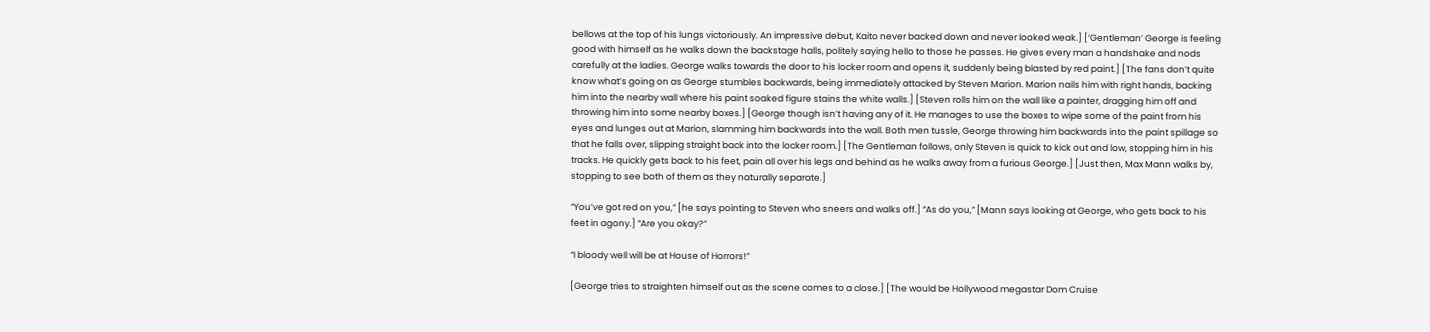bellows at the top of his lungs victoriously. An impressive debut, Kaito never backed down and never looked weak.] [‘Gentleman’ George is feeling good with himself as he walks down the backstage halls, politely saying hello to those he passes. He gives every man a handshake and nods carefully at the ladies. George walks towards the door to his locker room and opens it, suddenly being blasted by red paint.] [The fans don’t quite know what’s going on as George stumbles backwards, being immediately attacked by Steven Marion. Marion nails him with right hands, backing him into the nearby wall where his paint soaked figure stains the white walls.] [Steven rolls him on the wall like a painter, dragging him off and throwing him into some nearby boxes.] [George though isn’t having any of it. He manages to use the boxes to wipe some of the paint from his eyes and lunges out at Marion, slamming him backwards into the wall. Both men tussle, George throwing him backwards into the paint spillage so that he falls over, slipping straight back into the locker room.] [The Gentleman follows, only Steven is quick to kick out and low, stopping him in his tracks. He quickly gets back to his feet, pain all over his legs and behind as he walks away from a furious George.] [Just then, Max Mann walks by, stopping to see both of them as they naturally separate.]

“You’ve got red on you,” [he says pointing to Steven who sneers and walks off.] “As do you,” [Mann says looking at George, who gets back to his feet in agony.] “Are you okay?”

“I bloody well will be at House of Horrors!”

[George tries to straighten himself out as the scene comes to a close.] [The would be Hollywood megastar Dom Cruise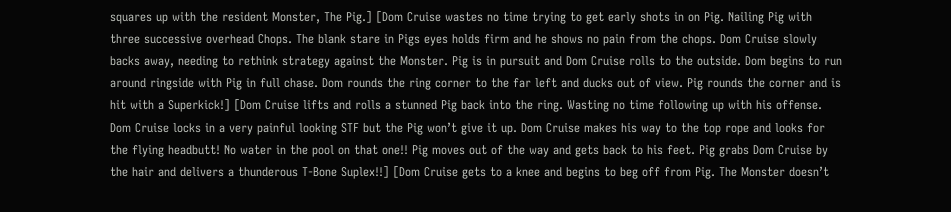squares up with the resident Monster, The Pig.] [Dom Cruise wastes no time trying to get early shots in on Pig. Nailing Pig with three successive overhead Chops. The blank stare in Pigs eyes holds firm and he shows no pain from the chops. Dom Cruise slowly backs away, needing to rethink strategy against the Monster. Pig is in pursuit and Dom Cruise rolls to the outside. Dom begins to run around ringside with Pig in full chase. Dom rounds the ring corner to the far left and ducks out of view. Pig rounds the corner and is hit with a Superkick!] [Dom Cruise lifts and rolls a stunned Pig back into the ring. Wasting no time following up with his offense. Dom Cruise locks in a very painful looking STF but the Pig won’t give it up. Dom Cruise makes his way to the top rope and looks for the flying headbutt! No water in the pool on that one!! Pig moves out of the way and gets back to his feet. Pig grabs Dom Cruise by the hair and delivers a thunderous T-Bone Suplex!!] [Dom Cruise gets to a knee and begins to beg off from Pig. The Monster doesn’t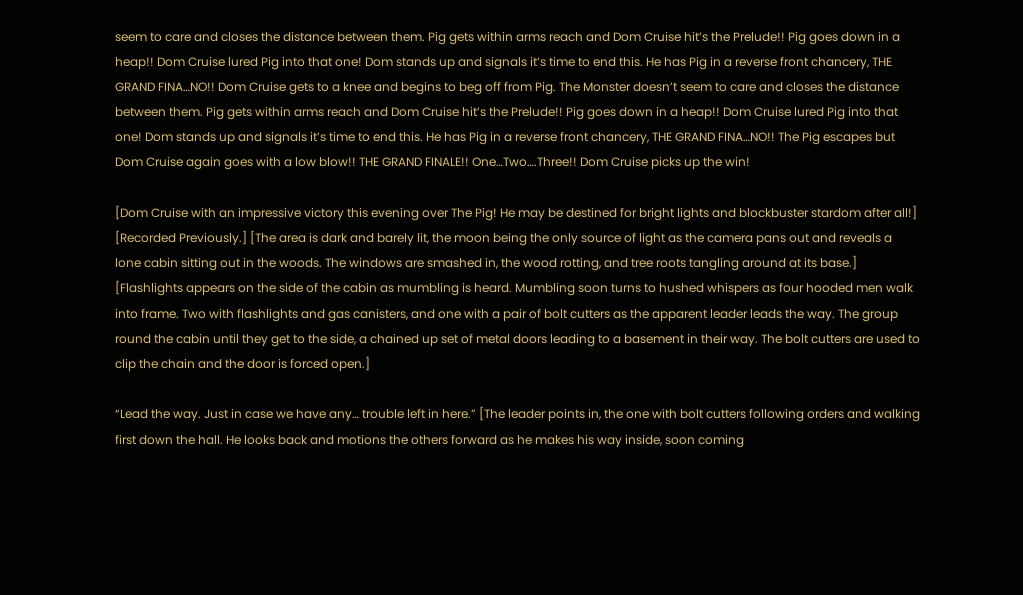seem to care and closes the distance between them. Pig gets within arms reach and Dom Cruise hit’s the Prelude!! Pig goes down in a heap!! Dom Cruise lured Pig into that one! Dom stands up and signals it’s time to end this. He has Pig in a reverse front chancery, THE GRAND FINA…NO!! Dom Cruise gets to a knee and begins to beg off from Pig. The Monster doesn’t seem to care and closes the distance between them. Pig gets within arms reach and Dom Cruise hit’s the Prelude!! Pig goes down in a heap!! Dom Cruise lured Pig into that one! Dom stands up and signals it’s time to end this. He has Pig in a reverse front chancery, THE GRAND FINA…NO!! The Pig escapes but Dom Cruise again goes with a low blow!! THE GRAND FINALE!! One…Two….Three!! Dom Cruise picks up the win!

[Dom Cruise with an impressive victory this evening over The Pig! He may be destined for bright lights and blockbuster stardom after all!] [Recorded Previously.] [The area is dark and barely lit, the moon being the only source of light as the camera pans out and reveals a lone cabin sitting out in the woods. The windows are smashed in, the wood rotting, and tree roots tangling around at its base.] [Flashlights appears on the side of the cabin as mumbling is heard. Mumbling soon turns to hushed whispers as four hooded men walk into frame. Two with flashlights and gas canisters, and one with a pair of bolt cutters as the apparent leader leads the way. The group round the cabin until they get to the side, a chained up set of metal doors leading to a basement in their way. The bolt cutters are used to clip the chain and the door is forced open.]

“Lead the way. Just in case we have any… trouble left in here.” [The leader points in, the one with bolt cutters following orders and walking first down the hall. He looks back and motions the others forward as he makes his way inside, soon coming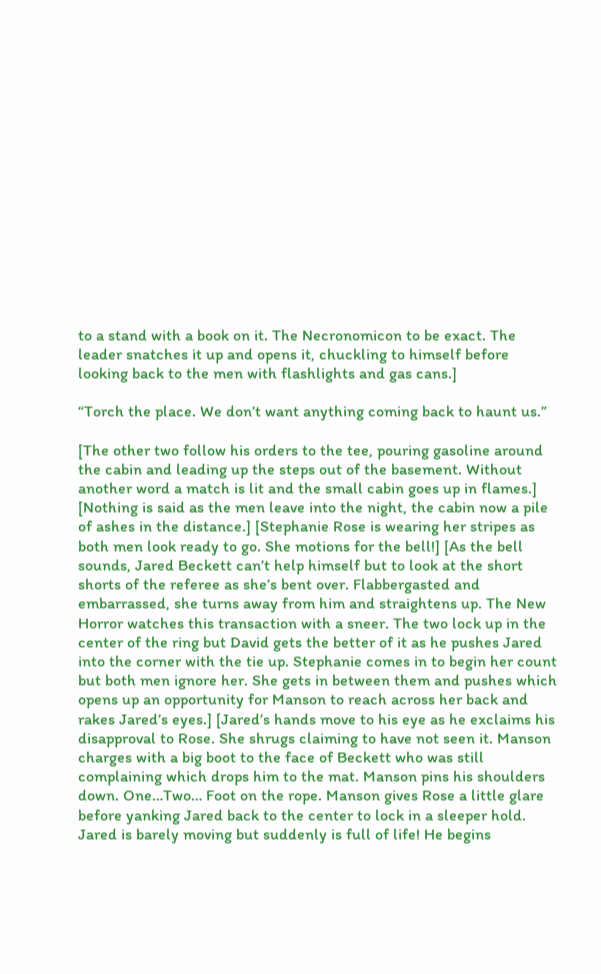to a stand with a book on it. The Necronomicon to be exact. The leader snatches it up and opens it, chuckling to himself before looking back to the men with flashlights and gas cans.]

“Torch the place. We don’t want anything coming back to haunt us.”

[The other two follow his orders to the tee, pouring gasoline around the cabin and leading up the steps out of the basement. Without another word a match is lit and the small cabin goes up in flames.] [Nothing is said as the men leave into the night, the cabin now a pile of ashes in the distance.] [Stephanie Rose is wearing her stripes as both men look ready to go. She motions for the bell!] [As the bell sounds, Jared Beckett can’t help himself but to look at the short shorts of the referee as she’s bent over. Flabbergasted and embarrassed, she turns away from him and straightens up. The New Horror watches this transaction with a sneer. The two lock up in the center of the ring but David gets the better of it as he pushes Jared into the corner with the tie up. Stephanie comes in to begin her count but both men ignore her. She gets in between them and pushes which opens up an opportunity for Manson to reach across her back and rakes Jared’s eyes.] [Jared’s hands move to his eye as he exclaims his disapproval to Rose. She shrugs claiming to have not seen it. Manson charges with a big boot to the face of Beckett who was still complaining which drops him to the mat. Manson pins his shoulders down. One…Two… Foot on the rope. Manson gives Rose a little glare before yanking Jared back to the center to lock in a sleeper hold. Jared is barely moving but suddenly is full of life! He begins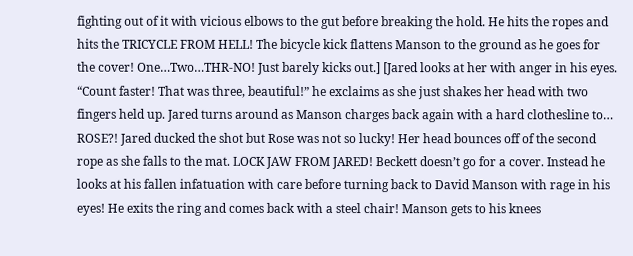fighting out of it with vicious elbows to the gut before breaking the hold. He hits the ropes and hits the TRICYCLE FROM HELL! The bicycle kick flattens Manson to the ground as he goes for the cover! One…Two…THR-NO! Just barely kicks out.] [Jared looks at her with anger in his eyes. “Count faster! That was three, beautiful!” he exclaims as she just shakes her head with two fingers held up. Jared turns around as Manson charges back again with a hard clothesline to… ROSE?! Jared ducked the shot but Rose was not so lucky! Her head bounces off of the second rope as she falls to the mat. LOCK JAW FROM JARED! Beckett doesn’t go for a cover. Instead he looks at his fallen infatuation with care before turning back to David Manson with rage in his eyes! He exits the ring and comes back with a steel chair! Manson gets to his knees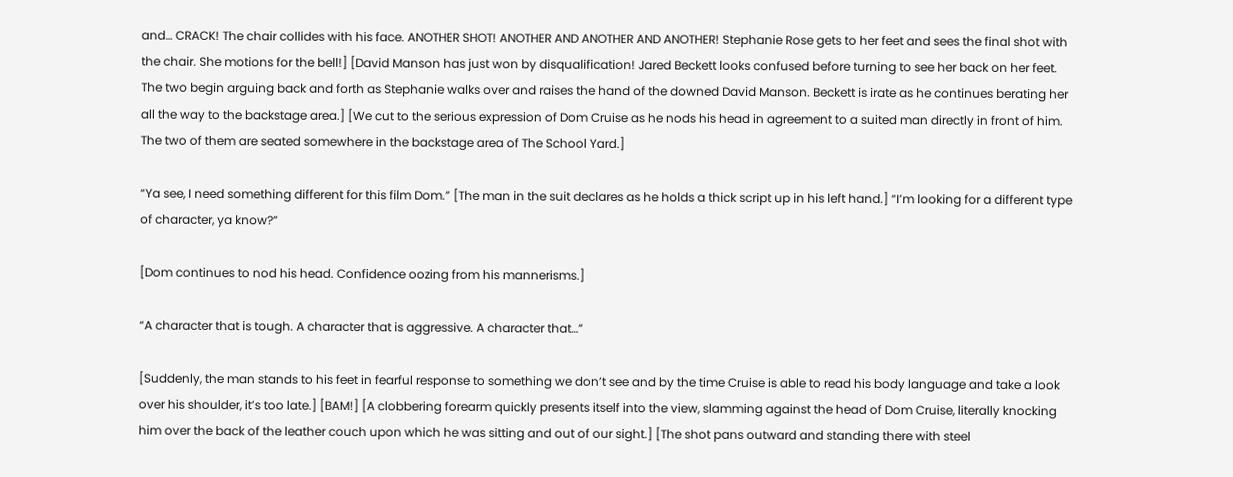and… CRACK! The chair collides with his face. ANOTHER SHOT! ANOTHER AND ANOTHER AND ANOTHER! Stephanie Rose gets to her feet and sees the final shot with the chair. She motions for the bell!] [David Manson has just won by disqualification! Jared Beckett looks confused before turning to see her back on her feet. The two begin arguing back and forth as Stephanie walks over and raises the hand of the downed David Manson. Beckett is irate as he continues berating her all the way to the backstage area.] [We cut to the serious expression of Dom Cruise as he nods his head in agreement to a suited man directly in front of him. The two of them are seated somewhere in the backstage area of The School Yard.]

“Ya see, I need something different for this film Dom.” [The man in the suit declares as he holds a thick script up in his left hand.] “I’m looking for a different type of character, ya know?”

[Dom continues to nod his head. Confidence oozing from his mannerisms.]

“A character that is tough. A character that is aggressive. A character that…”

[Suddenly, the man stands to his feet in fearful response to something we don’t see and by the time Cruise is able to read his body language and take a look over his shoulder, it’s too late.] [BAM!] [A clobbering forearm quickly presents itself into the view, slamming against the head of Dom Cruise, literally knocking him over the back of the leather couch upon which he was sitting and out of our sight.] [The shot pans outward and standing there with steel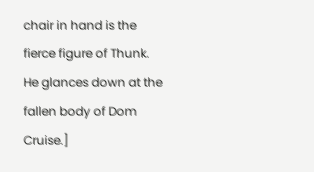chair in hand is the fierce figure of Thunk. He glances down at the fallen body of Dom Cruise.]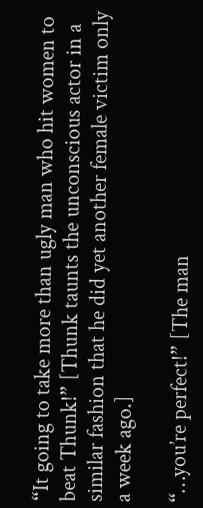“It going to take more than ugly man who hit women to beat Thunk!” [Thunk taunts the unconscious actor in a similar fashion that he did yet another female victim only a week ago.]

“…you’re perfect!” [The man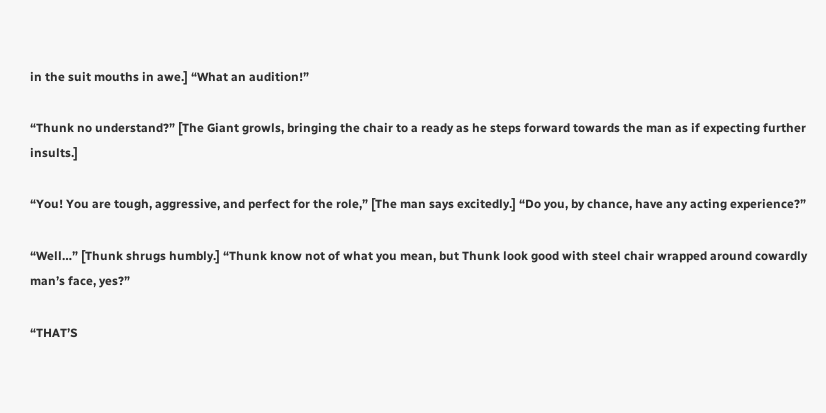in the suit mouths in awe.] “What an audition!”

“Thunk no understand?” [The Giant growls, bringing the chair to a ready as he steps forward towards the man as if expecting further insults.]

“You! You are tough, aggressive, and perfect for the role,” [The man says excitedly.] “Do you, by chance, have any acting experience?”

“Well…” [Thunk shrugs humbly.] “Thunk know not of what you mean, but Thunk look good with steel chair wrapped around cowardly man’s face, yes?”

“THAT’S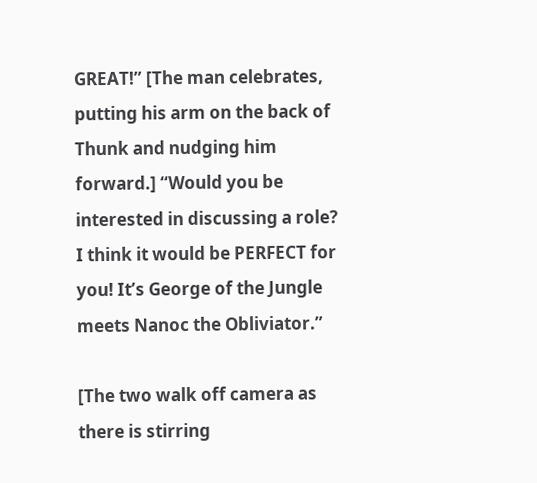GREAT!” [The man celebrates, putting his arm on the back of Thunk and nudging him forward.] “Would you be interested in discussing a role? I think it would be PERFECT for you! It’s George of the Jungle meets Nanoc the Obliviator.”

[The two walk off camera as there is stirring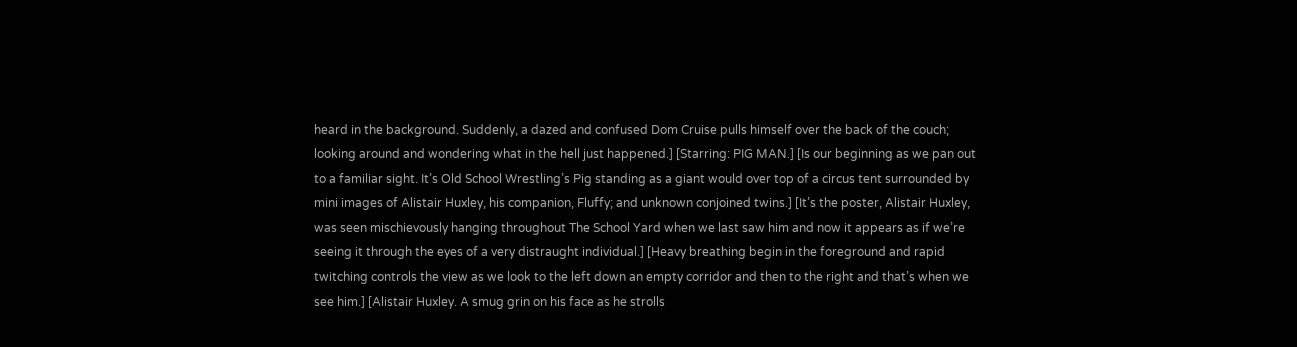heard in the background. Suddenly, a dazed and confused Dom Cruise pulls himself over the back of the couch; looking around and wondering what in the hell just happened.] [Starring: PIG MAN.] [Is our beginning as we pan out to a familiar sight. It’s Old School Wrestling’s Pig standing as a giant would over top of a circus tent surrounded by mini images of Alistair Huxley, his companion, Fluffy; and unknown conjoined twins.] [It’s the poster, Alistair Huxley, was seen mischievously hanging throughout The School Yard when we last saw him and now it appears as if we’re seeing it through the eyes of a very distraught individual.] [Heavy breathing begin in the foreground and rapid twitching controls the view as we look to the left down an empty corridor and then to the right and that’s when we see him.] [Alistair Huxley. A smug grin on his face as he strolls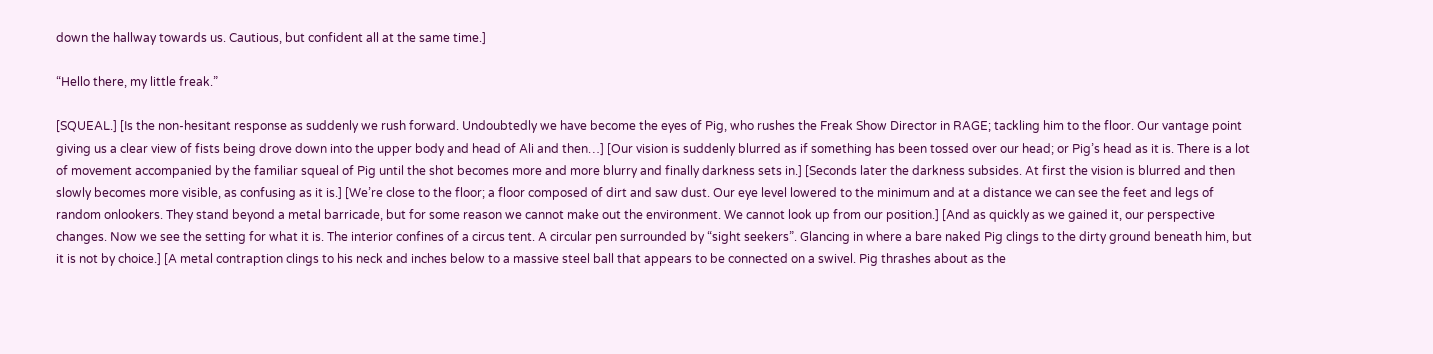down the hallway towards us. Cautious, but confident all at the same time.]

“Hello there, my little freak.”

[SQUEAL.] [Is the non-hesitant response as suddenly we rush forward. Undoubtedly we have become the eyes of Pig, who rushes the Freak Show Director in RAGE; tackling him to the floor. Our vantage point giving us a clear view of fists being drove down into the upper body and head of Ali and then…] [Our vision is suddenly blurred as if something has been tossed over our head; or Pig’s head as it is. There is a lot of movement accompanied by the familiar squeal of Pig until the shot becomes more and more blurry and finally darkness sets in.] [Seconds later the darkness subsides. At first the vision is blurred and then slowly becomes more visible, as confusing as it is.] [We’re close to the floor; a floor composed of dirt and saw dust. Our eye level lowered to the minimum and at a distance we can see the feet and legs of random onlookers. They stand beyond a metal barricade, but for some reason we cannot make out the environment. We cannot look up from our position.] [And as quickly as we gained it, our perspective changes. Now we see the setting for what it is. The interior confines of a circus tent. A circular pen surrounded by “sight seekers”. Glancing in where a bare naked Pig clings to the dirty ground beneath him, but it is not by choice.] [A metal contraption clings to his neck and inches below to a massive steel ball that appears to be connected on a swivel. Pig thrashes about as the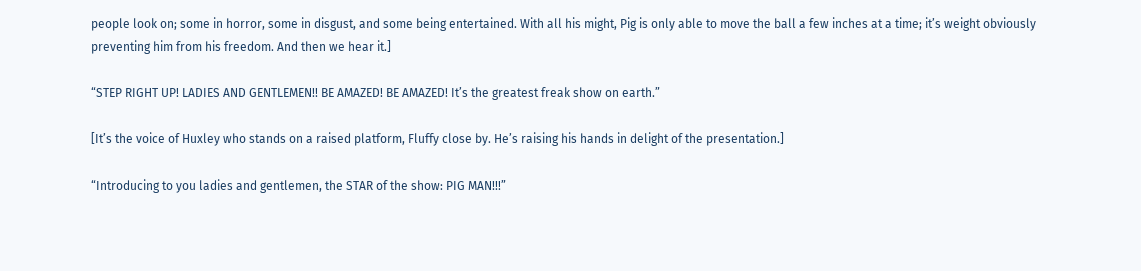people look on; some in horror, some in disgust, and some being entertained. With all his might, Pig is only able to move the ball a few inches at a time; it’s weight obviously preventing him from his freedom. And then we hear it.]

“STEP RIGHT UP! LADIES AND GENTLEMEN!! BE AMAZED! BE AMAZED! It’s the greatest freak show on earth.”

[It’s the voice of Huxley who stands on a raised platform, Fluffy close by. He’s raising his hands in delight of the presentation.]

“Introducing to you ladies and gentlemen, the STAR of the show: PIG MAN!!!”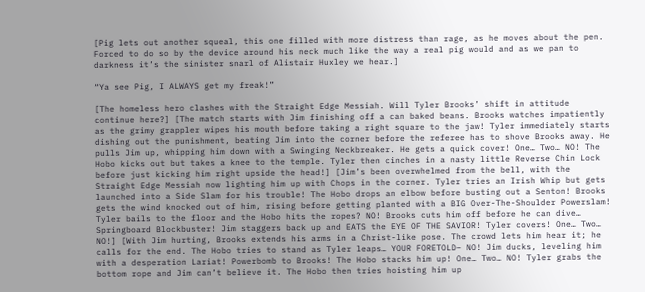[Pig lets out another squeal, this one filled with more distress than rage, as he moves about the pen. Forced to do so by the device around his neck much like the way a real pig would and as we pan to darkness it’s the sinister snarl of Alistair Huxley we hear.]

“Ya see Pig, I ALWAYS get my freak!”

[The homeless hero clashes with the Straight Edge Messiah. Will Tyler Brooks’ shift in attitude continue here?] [The match starts with Jim finishing off a can baked beans. Brooks watches impatiently as the grimy grappler wipes his mouth before taking a right square to the jaw! Tyler immediately starts dishing out the punishment, beating Jim into the corner before the referee has to shove Brooks away. He pulls Jim up, whipping him down with a Swinging Neckbreaker. He gets a quick cover! One… Two… NO! The Hobo kicks out but takes a knee to the temple. Tyler then cinches in a nasty little Reverse Chin Lock before just kicking him right upside the head!] [Jim’s been overwhelmed from the bell, with the Straight Edge Messiah now lighting him up with Chops in the corner. Tyler tries an Irish Whip but gets launched into a Side Slam for his trouble! The Hobo drops an elbow before busting out a Senton! Brooks gets the wind knocked out of him, rising before getting planted with a BIG Over-The-Shoulder Powerslam! Tyler bails to the floor and the Hobo hits the ropes? NO! Brooks cuts him off before he can dive… Springboard Blockbuster! Jim staggers back up and EATS the EYE OF THE SAVIOR! Tyler covers! One… Two… NO!] [With Jim hurting, Brooks extends his arms in a Christ-like pose. The crowd lets him hear it; he calls for the end. The Hobo tries to stand as Tyler leaps… YOUR FORETOLD– NO! Jim ducks, leveling him with a desperation Lariat! Powerbomb to Brooks! The Hobo stacks him up! One… Two… NO! Tyler grabs the bottom rope and Jim can’t believe it. The Hobo then tries hoisting him up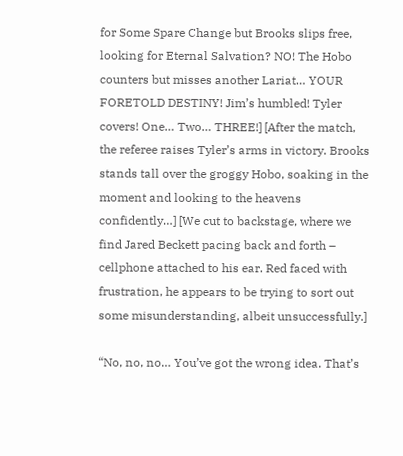for Some Spare Change but Brooks slips free, looking for Eternal Salvation? NO! The Hobo counters but misses another Lariat… YOUR FORETOLD DESTINY! Jim’s humbled! Tyler covers! One… Two… THREE!] [After the match, the referee raises Tyler’s arms in victory. Brooks stands tall over the groggy Hobo, soaking in the moment and looking to the heavens confidently…] [We cut to backstage, where we find Jared Beckett pacing back and forth – cellphone attached to his ear. Red faced with frustration, he appears to be trying to sort out some misunderstanding, albeit unsuccessfully.]

“No, no, no… You’ve got the wrong idea. That’s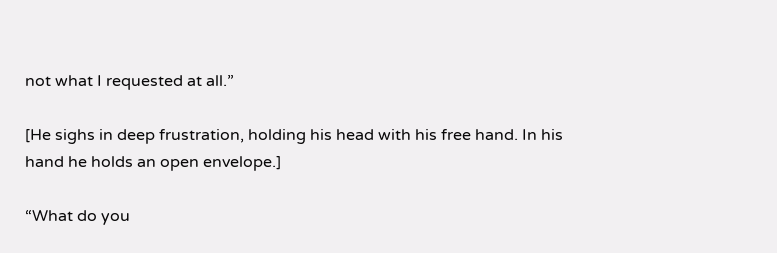not what I requested at all.”

[He sighs in deep frustration, holding his head with his free hand. In his hand he holds an open envelope.]

“What do you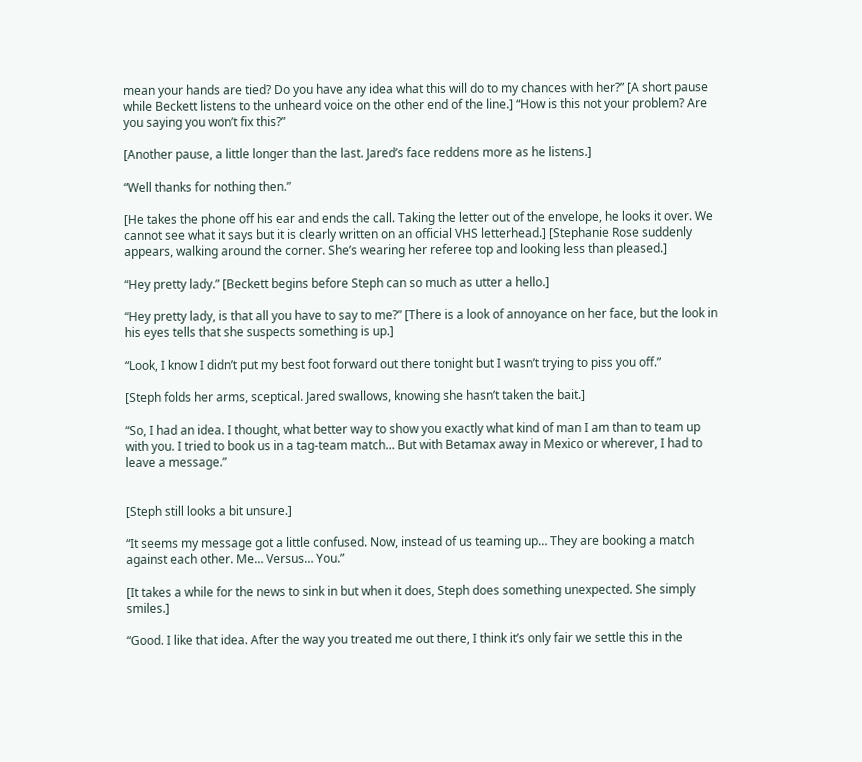mean your hands are tied? Do you have any idea what this will do to my chances with her?” [A short pause while Beckett listens to the unheard voice on the other end of the line.] “How is this not your problem? Are you saying you won’t fix this?”

[Another pause, a little longer than the last. Jared’s face reddens more as he listens.]

“Well thanks for nothing then.”

[He takes the phone off his ear and ends the call. Taking the letter out of the envelope, he looks it over. We cannot see what it says but it is clearly written on an official VHS letterhead.] [Stephanie Rose suddenly appears, walking around the corner. She’s wearing her referee top and looking less than pleased.]

“Hey pretty lady.” [Beckett begins before Steph can so much as utter a hello.]

“Hey pretty lady, is that all you have to say to me?” [There is a look of annoyance on her face, but the look in his eyes tells that she suspects something is up.]

“Look, I know I didn’t put my best foot forward out there tonight but I wasn’t trying to piss you off.”

[Steph folds her arms, sceptical. Jared swallows, knowing she hasn’t taken the bait.]

“So, I had an idea. I thought, what better way to show you exactly what kind of man I am than to team up with you. I tried to book us in a tag-team match… But with Betamax away in Mexico or wherever, I had to leave a message.”


[Steph still looks a bit unsure.]

“It seems my message got a little confused. Now, instead of us teaming up… They are booking a match against each other. Me… Versus… You.”

[It takes a while for the news to sink in but when it does, Steph does something unexpected. She simply smiles.]

“Good. I like that idea. After the way you treated me out there, I think it’s only fair we settle this in the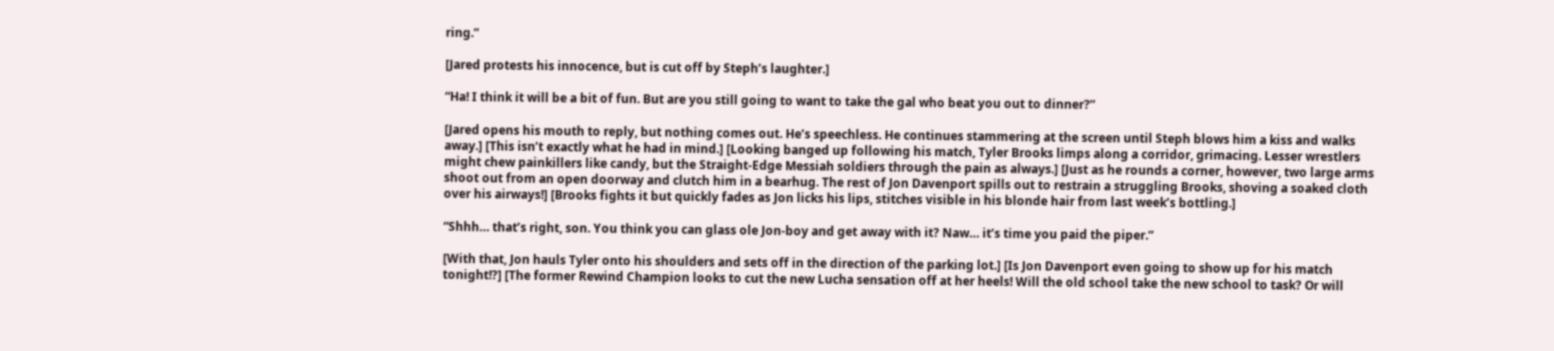ring.”

[Jared protests his innocence, but is cut off by Steph’s laughter.]

“Ha! I think it will be a bit of fun. But are you still going to want to take the gal who beat you out to dinner?”

[Jared opens his mouth to reply, but nothing comes out. He’s speechless. He continues stammering at the screen until Steph blows him a kiss and walks away.] [This isn’t exactly what he had in mind.] [Looking banged up following his match, Tyler Brooks limps along a corridor, grimacing. Lesser wrestlers might chew painkillers like candy, but the Straight-Edge Messiah soldiers through the pain as always.] [Just as he rounds a corner, however, two large arms shoot out from an open doorway and clutch him in a bearhug. The rest of Jon Davenport spills out to restrain a struggling Brooks, shoving a soaked cloth over his airways!] [Brooks fights it but quickly fades as Jon licks his lips, stitches visible in his blonde hair from last week’s bottling.]

“Shhh… that’s right, son. You think you can glass ole Jon-boy and get away with it? Naw… it’s time you paid the piper.”

[With that, Jon hauls Tyler onto his shoulders and sets off in the direction of the parking lot.] [Is Jon Davenport even going to show up for his match tonight!?] [The former Rewind Champion looks to cut the new Lucha sensation off at her heels! Will the old school take the new school to task? Or will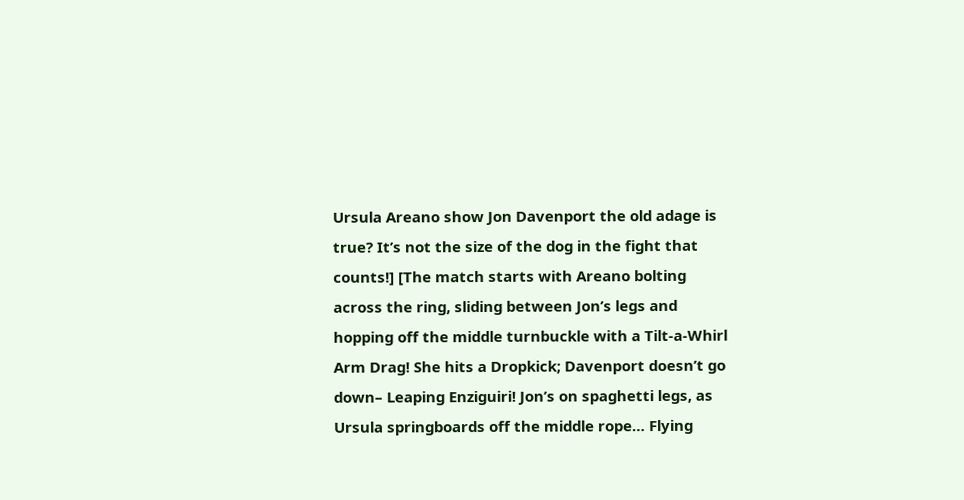Ursula Areano show Jon Davenport the old adage is true? It’s not the size of the dog in the fight that counts!] [The match starts with Areano bolting across the ring, sliding between Jon’s legs and hopping off the middle turnbuckle with a Tilt-a-Whirl Arm Drag! She hits a Dropkick; Davenport doesn’t go down– Leaping Enziguiri! Jon’s on spaghetti legs, as Ursula springboards off the middle rope… Flying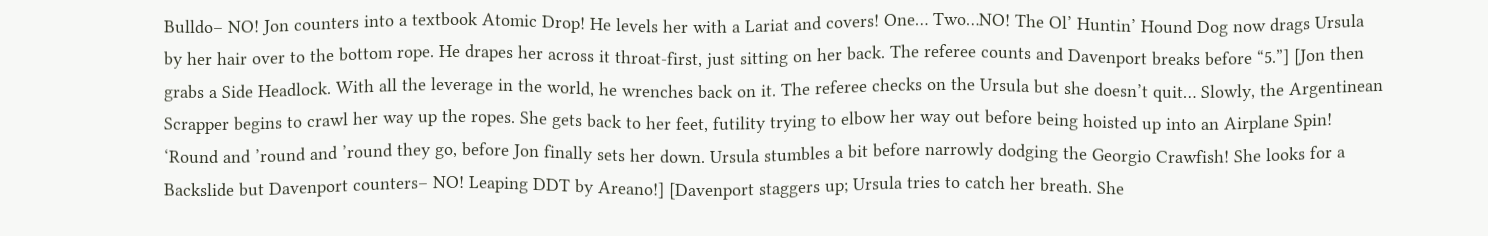Bulldo– NO! Jon counters into a textbook Atomic Drop! He levels her with a Lariat and covers! One… Two…NO! The Ol’ Huntin’ Hound Dog now drags Ursula by her hair over to the bottom rope. He drapes her across it throat-first, just sitting on her back. The referee counts and Davenport breaks before “5.”] [Jon then grabs a Side Headlock. With all the leverage in the world, he wrenches back on it. The referee checks on the Ursula but she doesn’t quit… Slowly, the Argentinean Scrapper begins to crawl her way up the ropes. She gets back to her feet, futility trying to elbow her way out before being hoisted up into an Airplane Spin! ‘Round and ’round and ’round they go, before Jon finally sets her down. Ursula stumbles a bit before narrowly dodging the Georgio Crawfish! She looks for a Backslide but Davenport counters– NO! Leaping DDT by Areano!] [Davenport staggers up; Ursula tries to catch her breath. She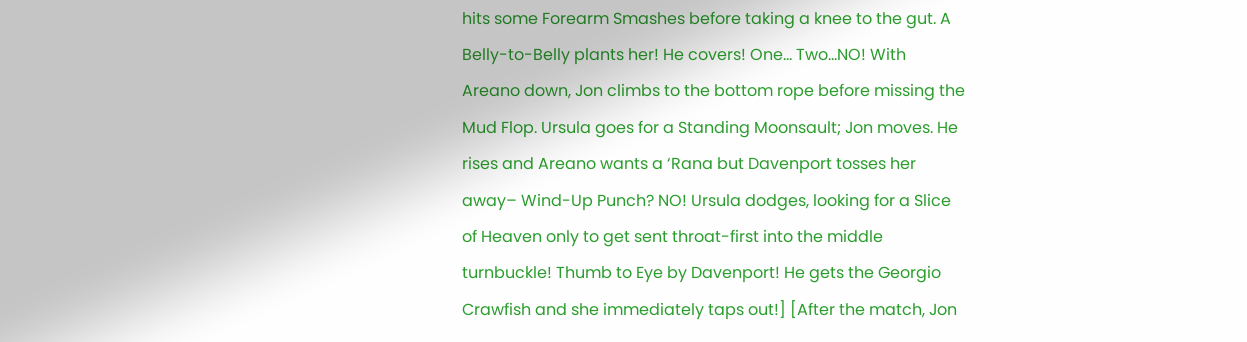hits some Forearm Smashes before taking a knee to the gut. A Belly-to-Belly plants her! He covers! One… Two…NO! With Areano down, Jon climbs to the bottom rope before missing the Mud Flop. Ursula goes for a Standing Moonsault; Jon moves. He rises and Areano wants a ‘Rana but Davenport tosses her away– Wind-Up Punch? NO! Ursula dodges, looking for a Slice of Heaven only to get sent throat-first into the middle turnbuckle! Thumb to Eye by Davenport! He gets the Georgio Crawfish and she immediately taps out!] [After the match, Jon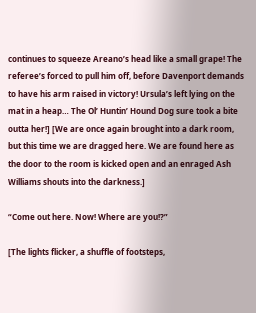continues to squeeze Areano’s head like a small grape! The referee’s forced to pull him off, before Davenport demands to have his arm raised in victory! Ursula’s left lying on the mat in a heap… The Ol’ Huntin’ Hound Dog sure took a bite outta her!] [We are once again brought into a dark room, but this time we are dragged here. We are found here as the door to the room is kicked open and an enraged Ash Williams shouts into the darkness.]

“Come out here. Now! Where are you!?”

[The lights flicker, a shuffle of footsteps,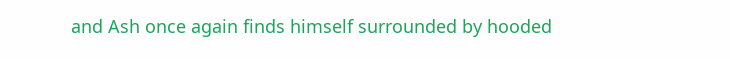and Ash once again finds himself surrounded by hooded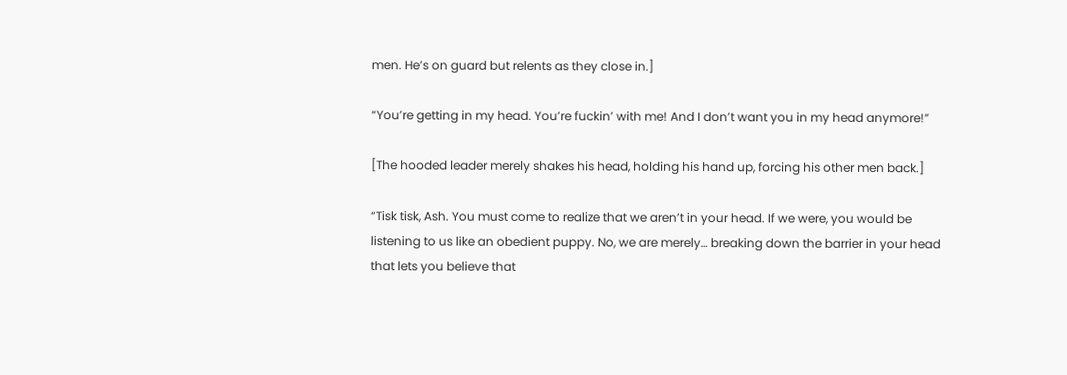men. He’s on guard but relents as they close in.]

“You’re getting in my head. You’re fuckin’ with me! And I don’t want you in my head anymore!”

[The hooded leader merely shakes his head, holding his hand up, forcing his other men back.]

“Tisk tisk, Ash. You must come to realize that we aren’t in your head. If we were, you would be listening to us like an obedient puppy. No, we are merely… breaking down the barrier in your head that lets you believe that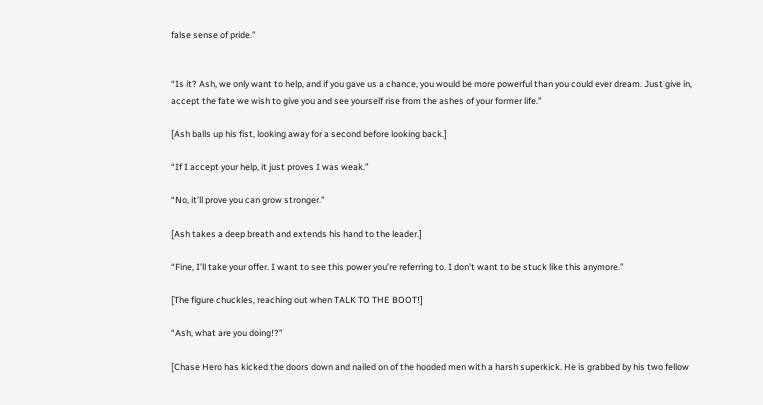false sense of pride.”


“Is it? Ash, we only want to help, and if you gave us a chance, you would be more powerful than you could ever dream. Just give in, accept the fate we wish to give you and see yourself rise from the ashes of your former life.”

[Ash balls up his fist, looking away for a second before looking back.]

“If I accept your help, it just proves I was weak.”

“No, it’ll prove you can grow stronger.”

[Ash takes a deep breath and extends his hand to the leader.]

“Fine, I’ll take your offer. I want to see this power you’re referring to. I don’t want to be stuck like this anymore.”

[The figure chuckles, reaching out when TALK TO THE BOOT!]

“Ash, what are you doing!?”

[Chase Hero has kicked the doors down and nailed on of the hooded men with a harsh superkick. He is grabbed by his two fellow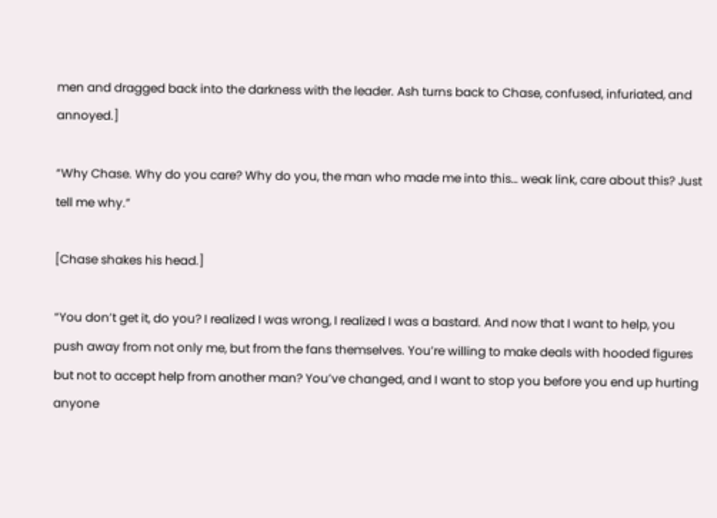men and dragged back into the darkness with the leader. Ash turns back to Chase, confused, infuriated, and annoyed.]

“Why Chase. Why do you care? Why do you, the man who made me into this… weak link, care about this? Just tell me why.”

[Chase shakes his head.]

“You don’t get it, do you? I realized I was wrong, I realized I was a bastard. And now that I want to help, you push away from not only me, but from the fans themselves. You’re willing to make deals with hooded figures but not to accept help from another man? You’ve changed, and I want to stop you before you end up hurting anyone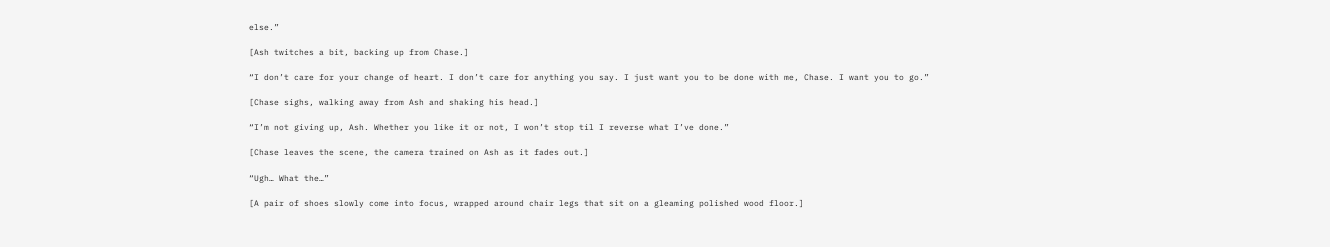else.”

[Ash twitches a bit, backing up from Chase.]

“I don’t care for your change of heart. I don’t care for anything you say. I just want you to be done with me, Chase. I want you to go.”

[Chase sighs, walking away from Ash and shaking his head.]

“I’m not giving up, Ash. Whether you like it or not, I won’t stop til I reverse what I’ve done.”

[Chase leaves the scene, the camera trained on Ash as it fades out.]

“Ugh… What the…”

[A pair of shoes slowly come into focus, wrapped around chair legs that sit on a gleaming polished wood floor.]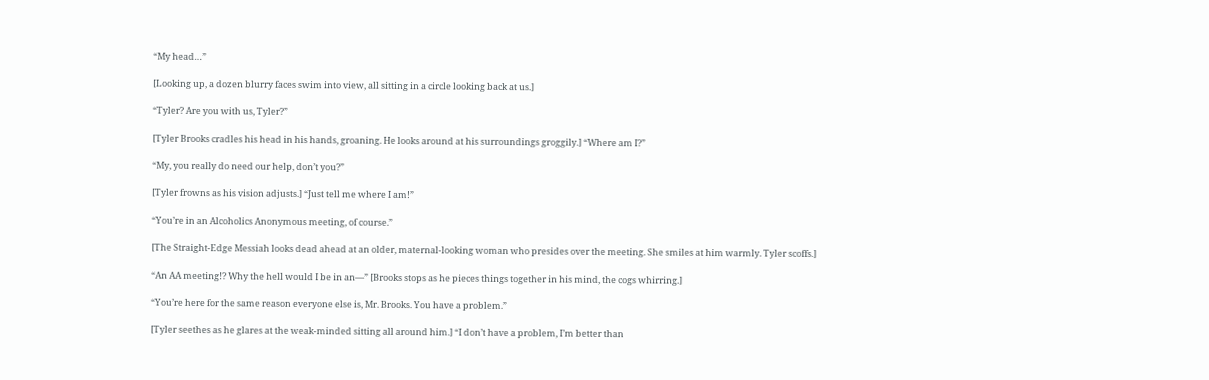“My head…”

[Looking up, a dozen blurry faces swim into view, all sitting in a circle looking back at us.]

“Tyler? Are you with us, Tyler?”

[Tyler Brooks cradles his head in his hands, groaning. He looks around at his surroundings groggily.] “Where am I?”

“My, you really do need our help, don’t you?”

[Tyler frowns as his vision adjusts.] “Just tell me where I am!”

“You’re in an Alcoholics Anonymous meeting, of course.”

[The Straight-Edge Messiah looks dead ahead at an older, maternal-looking woman who presides over the meeting. She smiles at him warmly. Tyler scoffs.]

“An AA meeting!? Why the hell would I be in an—” [Brooks stops as he pieces things together in his mind, the cogs whirring.]

“You’re here for the same reason everyone else is, Mr. Brooks. You have a problem.”

[Tyler seethes as he glares at the weak-minded sitting all around him.] “I don’t have a problem, I’m better than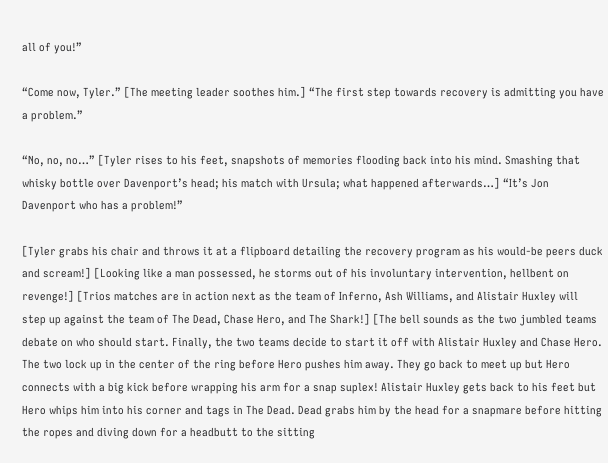all of you!”

“Come now, Tyler.” [The meeting leader soothes him.] “The first step towards recovery is admitting you have a problem.”

“No, no, no…” [Tyler rises to his feet, snapshots of memories flooding back into his mind. Smashing that whisky bottle over Davenport’s head; his match with Ursula; what happened afterwards…] “It’s Jon Davenport who has a problem!”

[Tyler grabs his chair and throws it at a flipboard detailing the recovery program as his would-be peers duck and scream!] [Looking like a man possessed, he storms out of his involuntary intervention, hellbent on revenge!] [Trios matches are in action next as the team of Inferno, Ash Williams, and Alistair Huxley will step up against the team of The Dead, Chase Hero, and The Shark!] [The bell sounds as the two jumbled teams debate on who should start. Finally, the two teams decide to start it off with Alistair Huxley and Chase Hero. The two lock up in the center of the ring before Hero pushes him away. They go back to meet up but Hero connects with a big kick before wrapping his arm for a snap suplex! Alistair Huxley gets back to his feet but Hero whips him into his corner and tags in The Dead. Dead grabs him by the head for a snapmare before hitting the ropes and diving down for a headbutt to the sitting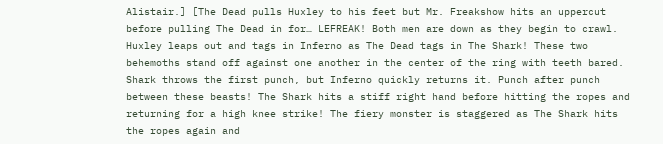Alistair.] [The Dead pulls Huxley to his feet but Mr. Freakshow hits an uppercut before pulling The Dead in for… LEFREAK! Both men are down as they begin to crawl. Huxley leaps out and tags in Inferno as The Dead tags in The Shark! These two behemoths stand off against one another in the center of the ring with teeth bared. Shark throws the first punch, but Inferno quickly returns it. Punch after punch between these beasts! The Shark hits a stiff right hand before hitting the ropes and returning for a high knee strike! The fiery monster is staggered as The Shark hits the ropes again and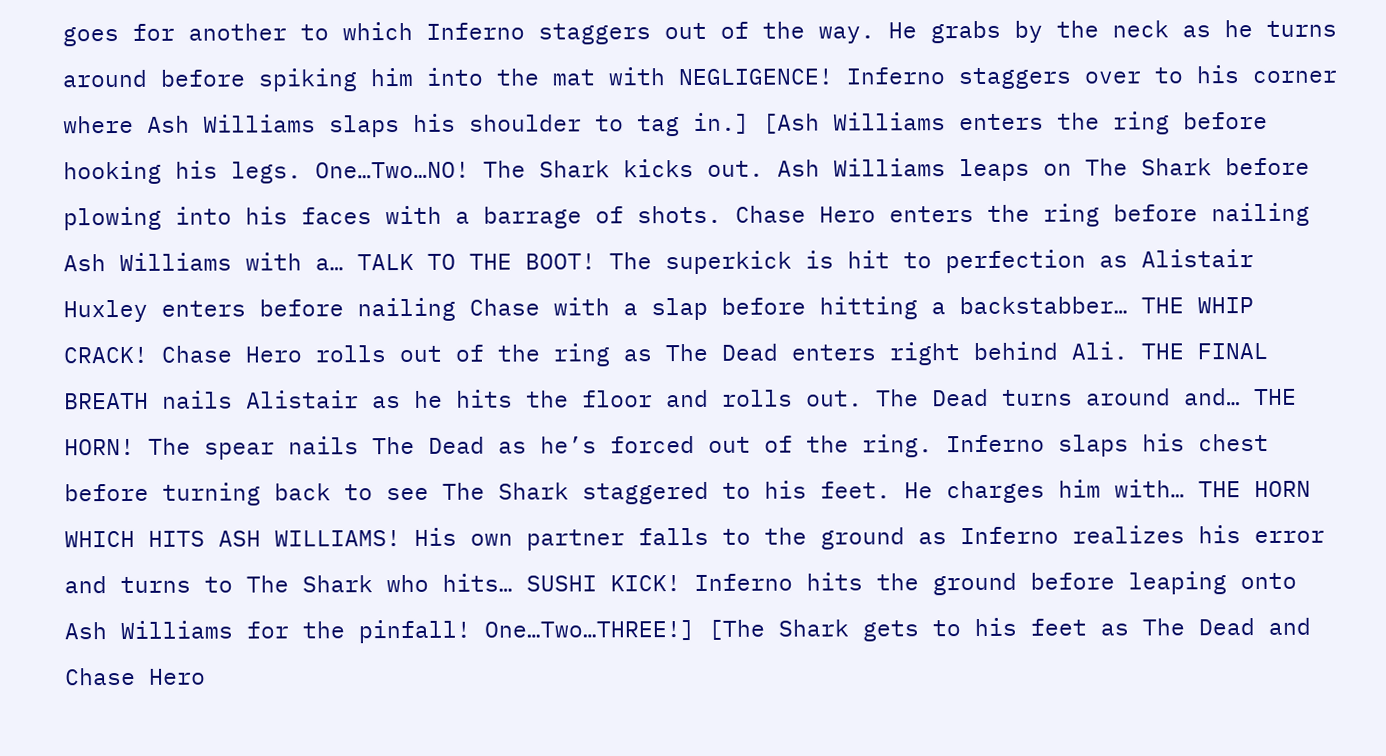goes for another to which Inferno staggers out of the way. He grabs by the neck as he turns around before spiking him into the mat with NEGLIGENCE! Inferno staggers over to his corner where Ash Williams slaps his shoulder to tag in.] [Ash Williams enters the ring before hooking his legs. One…Two…NO! The Shark kicks out. Ash Williams leaps on The Shark before plowing into his faces with a barrage of shots. Chase Hero enters the ring before nailing Ash Williams with a… TALK TO THE BOOT! The superkick is hit to perfection as Alistair Huxley enters before nailing Chase with a slap before hitting a backstabber… THE WHIP CRACK! Chase Hero rolls out of the ring as The Dead enters right behind Ali. THE FINAL BREATH nails Alistair as he hits the floor and rolls out. The Dead turns around and… THE HORN! The spear nails The Dead as he’s forced out of the ring. Inferno slaps his chest before turning back to see The Shark staggered to his feet. He charges him with… THE HORN WHICH HITS ASH WILLIAMS! His own partner falls to the ground as Inferno realizes his error and turns to The Shark who hits… SUSHI KICK! Inferno hits the ground before leaping onto Ash Williams for the pinfall! One…Two…THREE!] [The Shark gets to his feet as The Dead and Chase Hero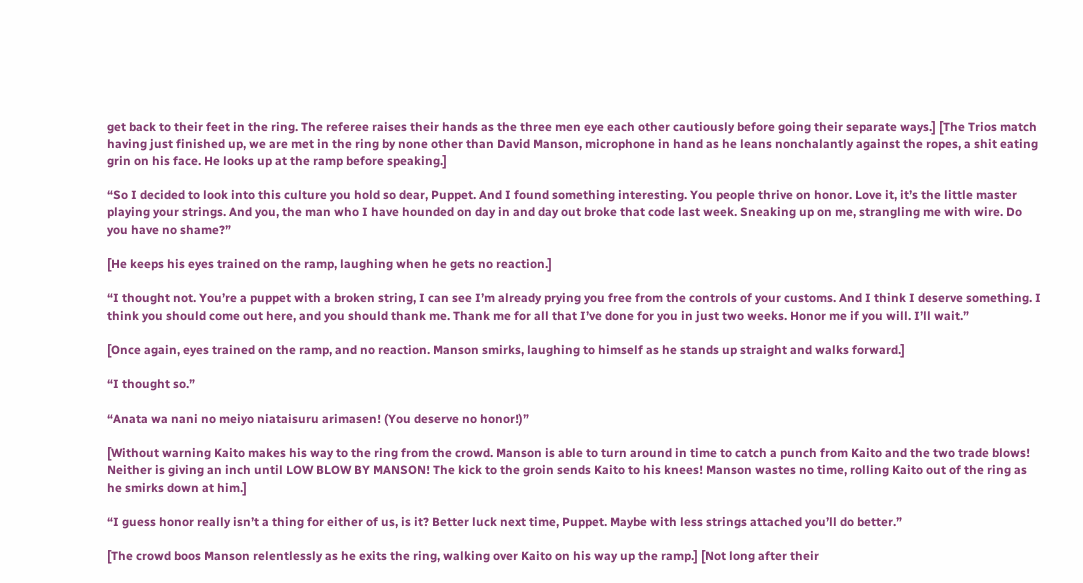get back to their feet in the ring. The referee raises their hands as the three men eye each other cautiously before going their separate ways.] [The Trios match having just finished up, we are met in the ring by none other than David Manson, microphone in hand as he leans nonchalantly against the ropes, a shit eating grin on his face. He looks up at the ramp before speaking.]

“So I decided to look into this culture you hold so dear, Puppet. And I found something interesting. You people thrive on honor. Love it, it’s the little master playing your strings. And you, the man who I have hounded on day in and day out broke that code last week. Sneaking up on me, strangling me with wire. Do you have no shame?”

[He keeps his eyes trained on the ramp, laughing when he gets no reaction.]

“I thought not. You’re a puppet with a broken string, I can see I’m already prying you free from the controls of your customs. And I think I deserve something. I think you should come out here, and you should thank me. Thank me for all that I’ve done for you in just two weeks. Honor me if you will. I’ll wait.”

[Once again, eyes trained on the ramp, and no reaction. Manson smirks, laughing to himself as he stands up straight and walks forward.]

“I thought so.”

“Anata wa nani no meiyo niataisuru arimasen! (You deserve no honor!)”

[Without warning Kaito makes his way to the ring from the crowd. Manson is able to turn around in time to catch a punch from Kaito and the two trade blows! Neither is giving an inch until LOW BLOW BY MANSON! The kick to the groin sends Kaito to his knees! Manson wastes no time, rolling Kaito out of the ring as he smirks down at him.]

“I guess honor really isn’t a thing for either of us, is it? Better luck next time, Puppet. Maybe with less strings attached you’ll do better.”

[The crowd boos Manson relentlessly as he exits the ring, walking over Kaito on his way up the ramp.] [Not long after their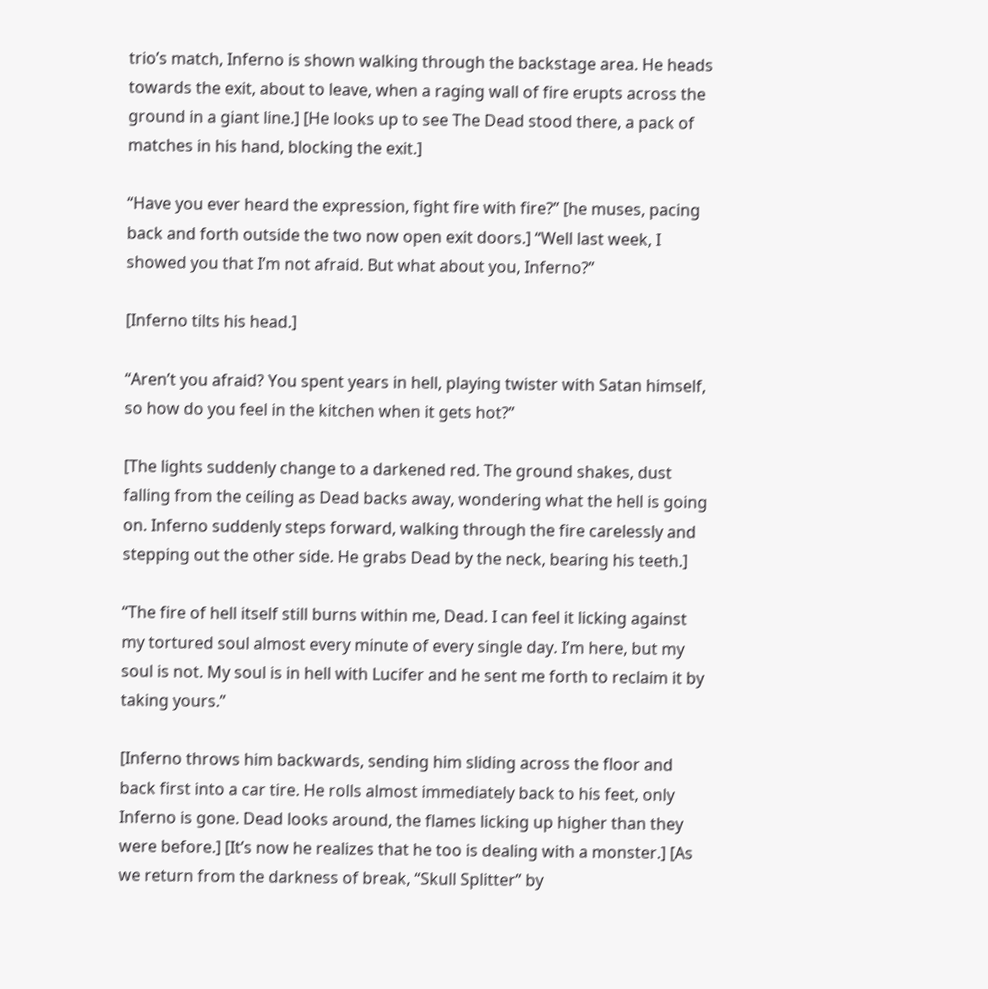trio’s match, Inferno is shown walking through the backstage area. He heads towards the exit, about to leave, when a raging wall of fire erupts across the ground in a giant line.] [He looks up to see The Dead stood there, a pack of matches in his hand, blocking the exit.]

“Have you ever heard the expression, fight fire with fire?” [he muses, pacing back and forth outside the two now open exit doors.] “Well last week, I showed you that I’m not afraid. But what about you, Inferno?”

[Inferno tilts his head.]

“Aren’t you afraid? You spent years in hell, playing twister with Satan himself, so how do you feel in the kitchen when it gets hot?”

[The lights suddenly change to a darkened red. The ground shakes, dust falling from the ceiling as Dead backs away, wondering what the hell is going on. Inferno suddenly steps forward, walking through the fire carelessly and stepping out the other side. He grabs Dead by the neck, bearing his teeth.]

“The fire of hell itself still burns within me, Dead. I can feel it licking against my tortured soul almost every minute of every single day. I’m here, but my soul is not. My soul is in hell with Lucifer and he sent me forth to reclaim it by taking yours.”

[Inferno throws him backwards, sending him sliding across the floor and back first into a car tire. He rolls almost immediately back to his feet, only Inferno is gone. Dead looks around, the flames licking up higher than they were before.] [It’s now he realizes that he too is dealing with a monster.] [As we return from the darkness of break, “Skull Splitter” by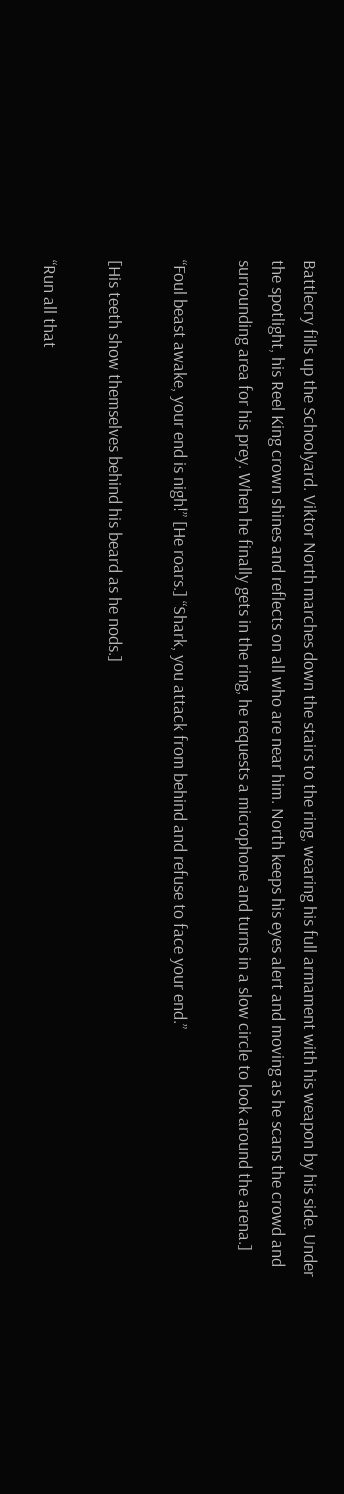Battlecry fills up the Schoolyard. Viktor North marches down the stairs to the ring, wearing his full armament with his weapon by his side. Under the spotlight, his Reel King crown shines and reflects on all who are near him. North keeps his eyes alert and moving as he scans the crowd and surrounding area for his prey. When he finally gets in the ring, he requests a microphone and turns in a slow circle to look around the arena.]

“Foul beast awake, your end is nigh!” [He roars.] “Shark, you attack from behind and refuse to face your end.”

[His teeth show themselves behind his beard as he nods.]

“Run all that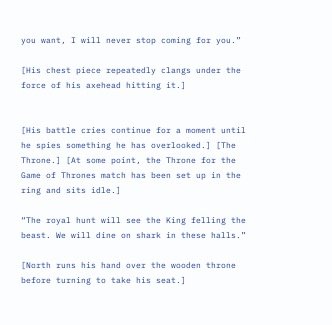you want, I will never stop coming for you.”

[His chest piece repeatedly clangs under the force of his axehead hitting it.]


[His battle cries continue for a moment until he spies something he has overlooked.] [The Throne.] [At some point, the Throne for the Game of Thrones match has been set up in the ring and sits idle.]

“The royal hunt will see the King felling the beast. We will dine on shark in these halls.”

[North runs his hand over the wooden throne before turning to take his seat.]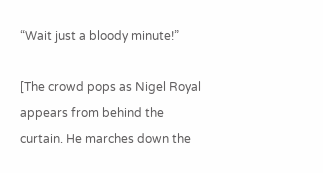“Wait just a bloody minute!”

[The crowd pops as Nigel Royal appears from behind the curtain. He marches down the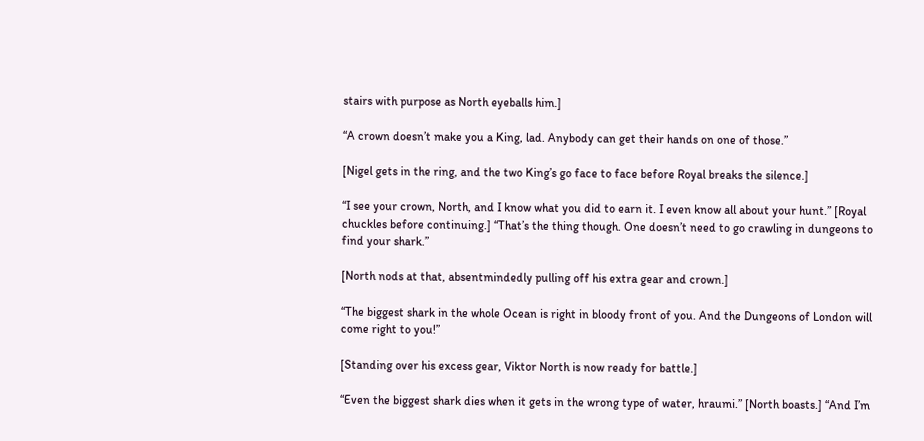stairs with purpose as North eyeballs him.]

“A crown doesn’t make you a King, lad. Anybody can get their hands on one of those.”

[Nigel gets in the ring, and the two King’s go face to face before Royal breaks the silence.]

“I see your crown, North, and I know what you did to earn it. I even know all about your hunt.” [Royal chuckles before continuing.] “That’s the thing though. One doesn’t need to go crawling in dungeons to find your shark.”

[North nods at that, absentmindedly pulling off his extra gear and crown.]

“The biggest shark in the whole Ocean is right in bloody front of you. And the Dungeons of London will come right to you!”

[Standing over his excess gear, Viktor North is now ready for battle.]

“Even the biggest shark dies when it gets in the wrong type of water, hraumi.” [North boasts.] “And I’m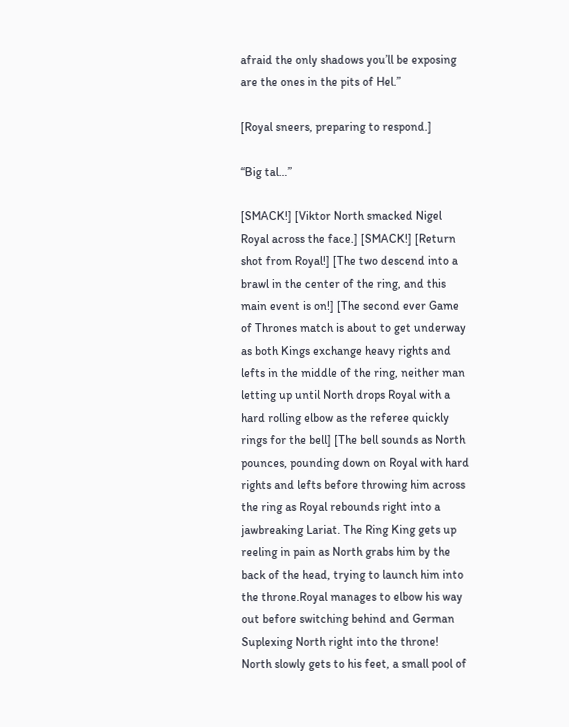afraid the only shadows you’ll be exposing are the ones in the pits of Hel.”

[Royal sneers, preparing to respond.]

“Big tal…”

[SMACK!] [Viktor North smacked Nigel Royal across the face.] [SMACK!] [Return shot from Royal!] [The two descend into a brawl in the center of the ring, and this main event is on!] [The second ever Game of Thrones match is about to get underway as both Kings exchange heavy rights and lefts in the middle of the ring, neither man letting up until North drops Royal with a hard rolling elbow as the referee quickly rings for the bell] [The bell sounds as North pounces, pounding down on Royal with hard rights and lefts before throwing him across the ring as Royal rebounds right into a jawbreaking Lariat. The Ring King gets up reeling in pain as North grabs him by the back of the head, trying to launch him into the throne.Royal manages to elbow his way out before switching behind and German Suplexing North right into the throne! North slowly gets to his feet, a small pool of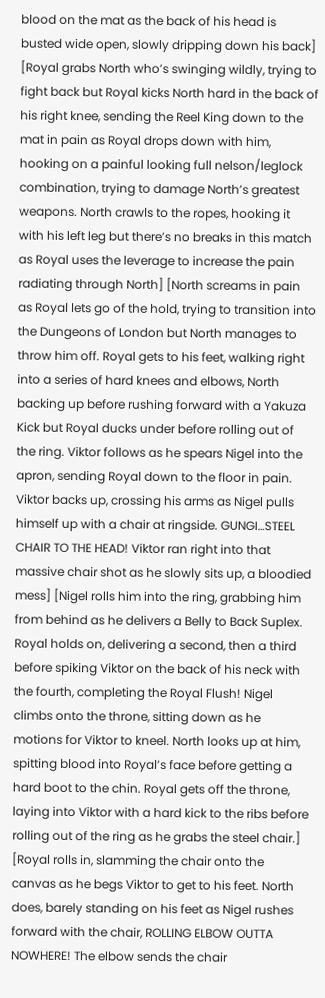blood on the mat as the back of his head is busted wide open, slowly dripping down his back] [Royal grabs North who’s swinging wildly, trying to fight back but Royal kicks North hard in the back of his right knee, sending the Reel King down to the mat in pain as Royal drops down with him, hooking on a painful looking full nelson/leglock combination, trying to damage North’s greatest weapons. North crawls to the ropes, hooking it with his left leg but there’s no breaks in this match as Royal uses the leverage to increase the pain radiating through North] [North screams in pain as Royal lets go of the hold, trying to transition into the Dungeons of London but North manages to throw him off. Royal gets to his feet, walking right into a series of hard knees and elbows, North backing up before rushing forward with a Yakuza Kick but Royal ducks under before rolling out of the ring. Viktor follows as he spears Nigel into the apron, sending Royal down to the floor in pain. Viktor backs up, crossing his arms as Nigel pulls himself up with a chair at ringside. GUNGI…STEEL CHAIR TO THE HEAD! Viktor ran right into that massive chair shot as he slowly sits up, a bloodied mess] [Nigel rolls him into the ring, grabbing him from behind as he delivers a Belly to Back Suplex. Royal holds on, delivering a second, then a third before spiking Viktor on the back of his neck with the fourth, completing the Royal Flush! Nigel climbs onto the throne, sitting down as he motions for Viktor to kneel. North looks up at him, spitting blood into Royal’s face before getting a hard boot to the chin. Royal gets off the throne, laying into Viktor with a hard kick to the ribs before rolling out of the ring as he grabs the steel chair.] [Royal rolls in, slamming the chair onto the canvas as he begs Viktor to get to his feet. North does, barely standing on his feet as Nigel rushes forward with the chair, ROLLING ELBOW OUTTA NOWHERE! The elbow sends the chair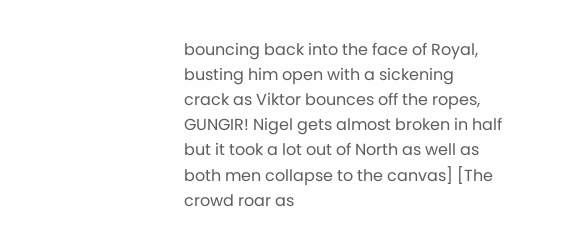bouncing back into the face of Royal, busting him open with a sickening crack as Viktor bounces off the ropes, GUNGIR! Nigel gets almost broken in half but it took a lot out of North as well as both men collapse to the canvas] [The crowd roar as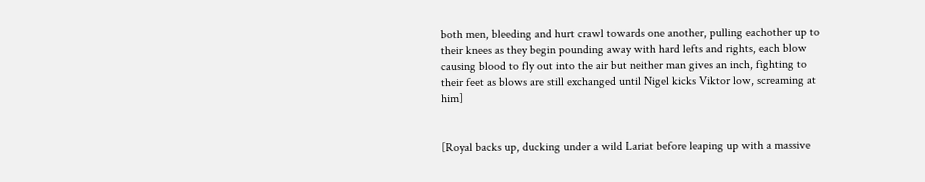both men, bleeding and hurt crawl towards one another, pulling eachother up to their knees as they begin pounding away with hard lefts and rights, each blow causing blood to fly out into the air but neither man gives an inch, fighting to their feet as blows are still exchanged until Nigel kicks Viktor low, screaming at him]


[Royal backs up, ducking under a wild Lariat before leaping up with a massive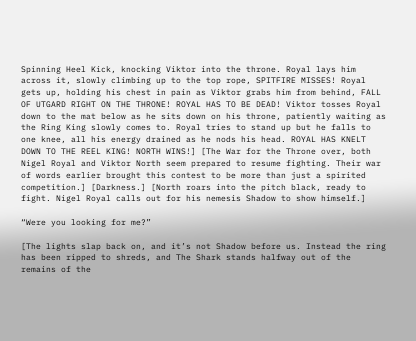Spinning Heel Kick, knocking Viktor into the throne. Royal lays him across it, slowly climbing up to the top rope, SPITFIRE MISSES! Royal gets up, holding his chest in pain as Viktor grabs him from behind, FALL OF UTGARD RIGHT ON THE THRONE! ROYAL HAS TO BE DEAD! Viktor tosses Royal down to the mat below as he sits down on his throne, patiently waiting as the Ring King slowly comes to. Royal tries to stand up but he falls to one knee, all his energy drained as he nods his head. ROYAL HAS KNELT DOWN TO THE REEL KING! NORTH WINS!] [The War for the Throne over, both Nigel Royal and Viktor North seem prepared to resume fighting. Their war of words earlier brought this contest to be more than just a spirited competition.] [Darkness.] [North roars into the pitch black, ready to fight. Nigel Royal calls out for his nemesis Shadow to show himself.]

“Were you looking for me?”

[The lights slap back on, and it’s not Shadow before us. Instead the ring has been ripped to shreds, and The Shark stands halfway out of the remains of the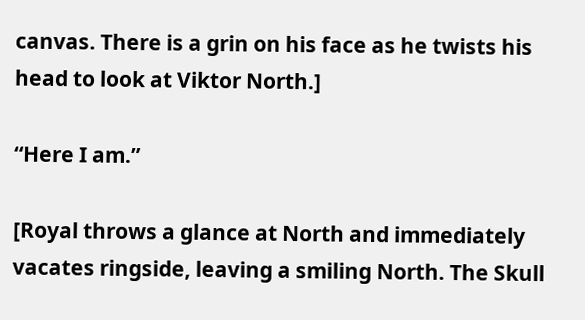canvas. There is a grin on his face as he twists his head to look at Viktor North.]

“Here I am.”

[Royal throws a glance at North and immediately vacates ringside, leaving a smiling North. The Skull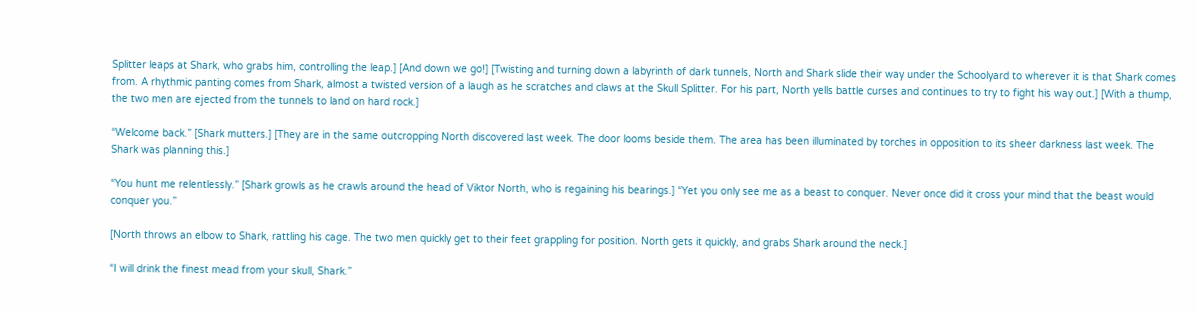Splitter leaps at Shark, who grabs him, controlling the leap.] [And down we go!] [Twisting and turning down a labyrinth of dark tunnels, North and Shark slide their way under the Schoolyard to wherever it is that Shark comes from. A rhythmic panting comes from Shark, almost a twisted version of a laugh as he scratches and claws at the Skull Splitter. For his part, North yells battle curses and continues to try to fight his way out.] [With a thump, the two men are ejected from the tunnels to land on hard rock.]

“Welcome back.” [Shark mutters.] [They are in the same outcropping North discovered last week. The door looms beside them. The area has been illuminated by torches in opposition to its sheer darkness last week. The Shark was planning this.]

“You hunt me relentlessly.” [Shark growls as he crawls around the head of Viktor North, who is regaining his bearings.] “Yet you only see me as a beast to conquer. Never once did it cross your mind that the beast would conquer you.”

[North throws an elbow to Shark, rattling his cage. The two men quickly get to their feet grappling for position. North gets it quickly, and grabs Shark around the neck.]

“I will drink the finest mead from your skull, Shark.”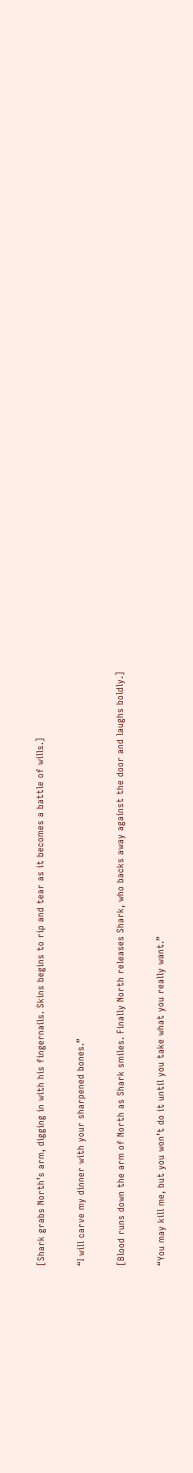[Shark grabs North’s arm, digging in with his fingernails. Skins begins to rip and tear as it becomes a battle of wills.]

“I will carve my dinner with your sharpened bones.”

[Blood runs down the arm of North as Shark smiles. Finally North releases Shark, who backs away against the door and laughs boldly.]

“You may kill me, but you won’t do it until you take what you really want.”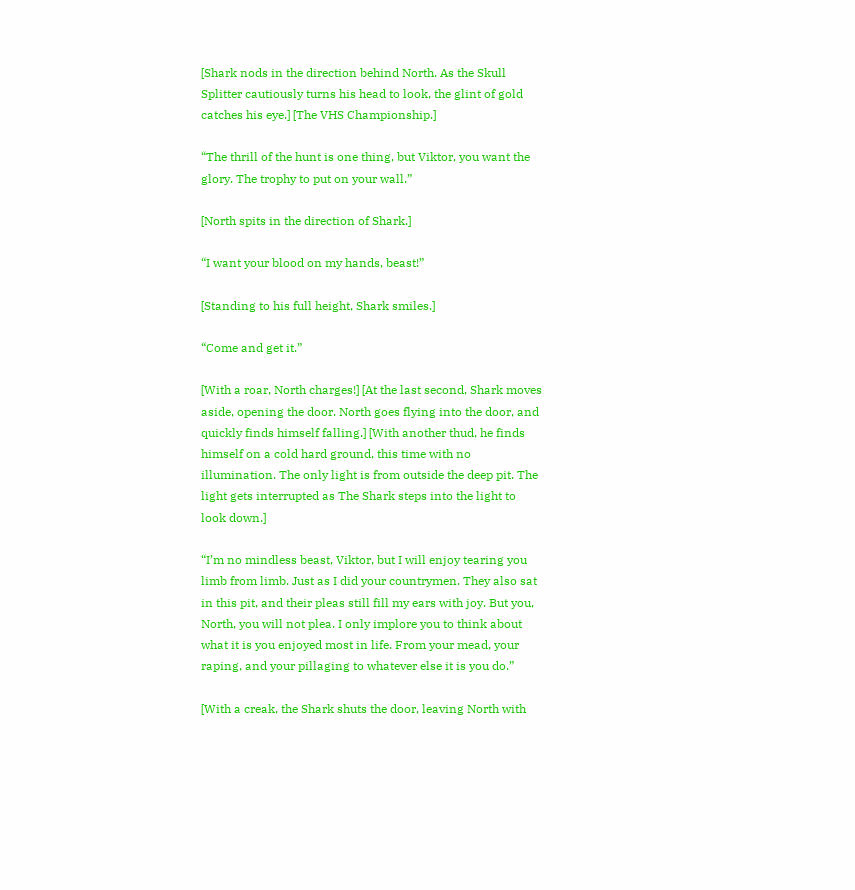[Shark nods in the direction behind North. As the Skull Splitter cautiously turns his head to look, the glint of gold catches his eye.] [The VHS Championship.]

“The thrill of the hunt is one thing, but Viktor, you want the glory. The trophy to put on your wall.”

[North spits in the direction of Shark.]

“I want your blood on my hands, beast!”

[Standing to his full height, Shark smiles.]

“Come and get it.”

[With a roar, North charges!] [At the last second, Shark moves aside, opening the door. North goes flying into the door, and quickly finds himself falling.] [With another thud, he finds himself on a cold hard ground, this time with no illumination. The only light is from outside the deep pit. The light gets interrupted as The Shark steps into the light to look down.]

“I’m no mindless beast, Viktor, but I will enjoy tearing you limb from limb. Just as I did your countrymen. They also sat in this pit, and their pleas still fill my ears with joy. But you, North, you will not plea. I only implore you to think about what it is you enjoyed most in life. From your mead, your raping, and your pillaging to whatever else it is you do.”

[With a creak, the Shark shuts the door, leaving North with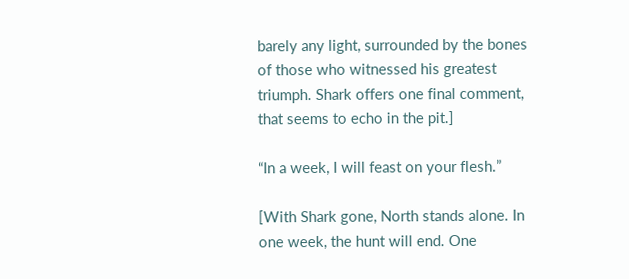barely any light, surrounded by the bones of those who witnessed his greatest triumph. Shark offers one final comment, that seems to echo in the pit.]

“In a week, I will feast on your flesh.”

[With Shark gone, North stands alone. In one week, the hunt will end. One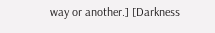way or another.] [Darkness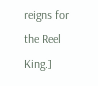reigns for the Reel King.]